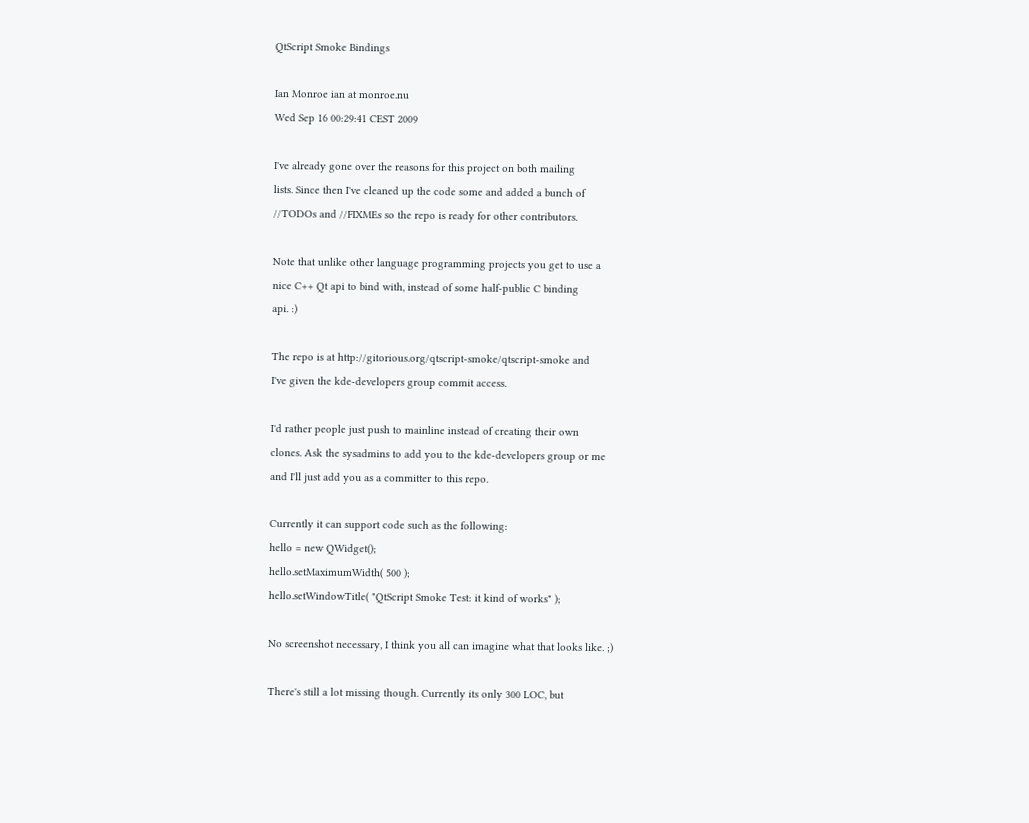QtScript Smoke Bindings

Ian Monroe ian at monroe.nu
Wed Sep 16 00:29:41 CEST 2009

I've already gone over the reasons for this project on both mailing
lists. Since then I've cleaned up the code some and added a bunch of
//TODOs and //FIXMEs so the repo is ready for other contributors.

Note that unlike other language programming projects you get to use a
nice C++ Qt api to bind with, instead of some half-public C binding
api. :)

The repo is at http://gitorious.org/qtscript-smoke/qtscript-smoke and
I've given the kde-developers group commit access.

I'd rather people just push to mainline instead of creating their own
clones. Ask the sysadmins to add you to the kde-developers group or me
and I'll just add you as a committer to this repo.

Currently it can support code such as the following:
hello = new QWidget();
hello.setMaximumWidth( 500 );
hello.setWindowTitle( "QtScript Smoke Test: it kind of works" );

No screenshot necessary, I think you all can imagine what that looks like. ;)

There's still a lot missing though. Currently its only 300 LOC, but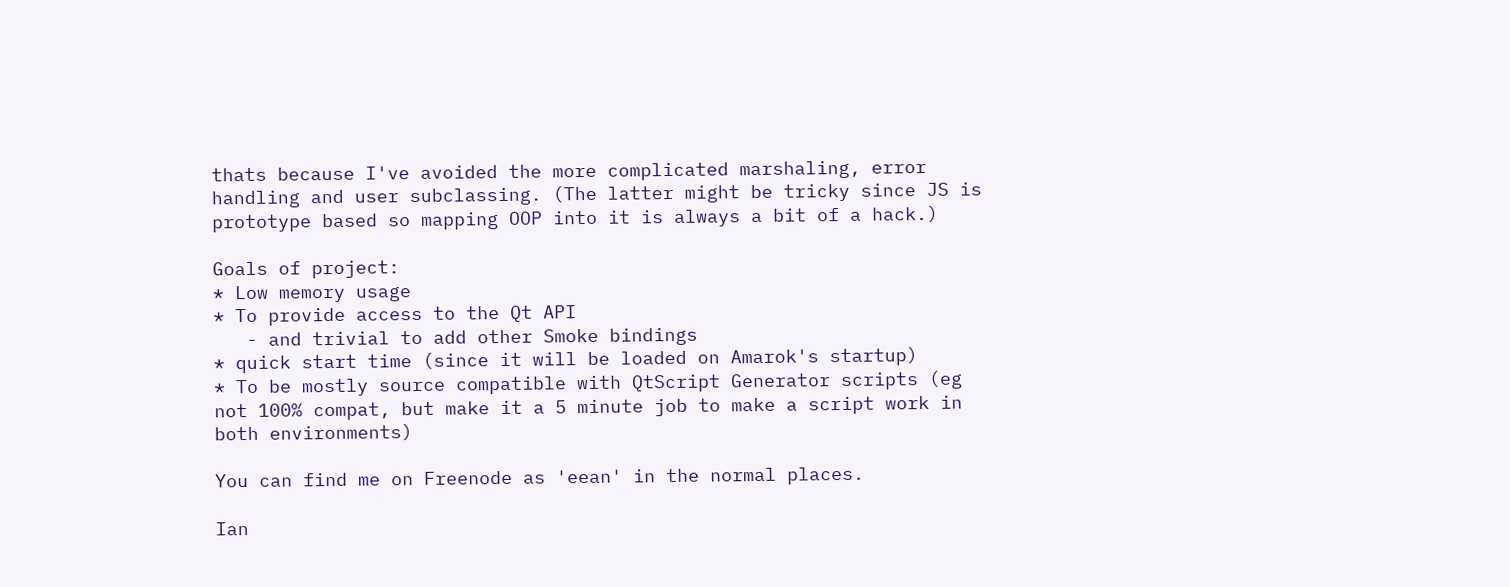thats because I've avoided the more complicated marshaling, error
handling and user subclassing. (The latter might be tricky since JS is
prototype based so mapping OOP into it is always a bit of a hack.)

Goals of project:
* Low memory usage
* To provide access to the Qt API
   - and trivial to add other Smoke bindings
* quick start time (since it will be loaded on Amarok's startup)
* To be mostly source compatible with QtScript Generator scripts (eg
not 100% compat, but make it a 5 minute job to make a script work in
both environments)

You can find me on Freenode as 'eean' in the normal places.

Ian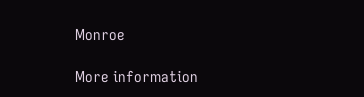Monroe

More information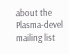about the Plasma-devel mailing list